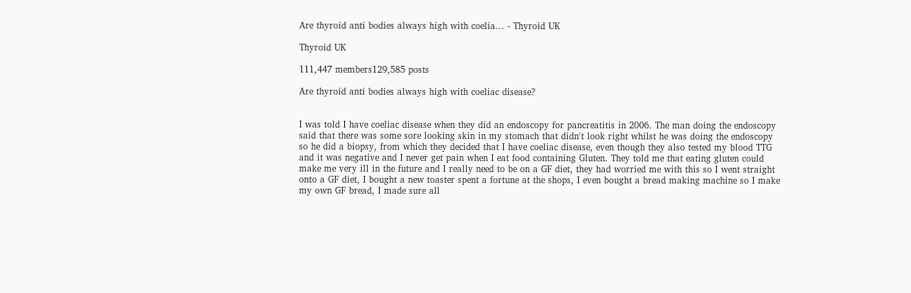Are thyroid anti bodies always high with coelia... - Thyroid UK

Thyroid UK

111,447 members129,585 posts

Are thyroid anti bodies always high with coeliac disease?


I was told I have coeliac disease when they did an endoscopy for pancreatitis in 2006. The man doing the endoscopy said that there was some sore looking skin in my stomach that didn't look right whilst he was doing the endoscopy so he did a biopsy, from which they decided that I have coeliac disease, even though they also tested my blood TTG and it was negative and I never get pain when I eat food containing Gluten. They told me that eating gluten could make me very ill in the future and I really need to be on a GF diet, they had worried me with this so I went straight onto a GF diet, I bought a new toaster spent a fortune at the shops, I even bought a bread making machine so I make my own GF bread, I made sure all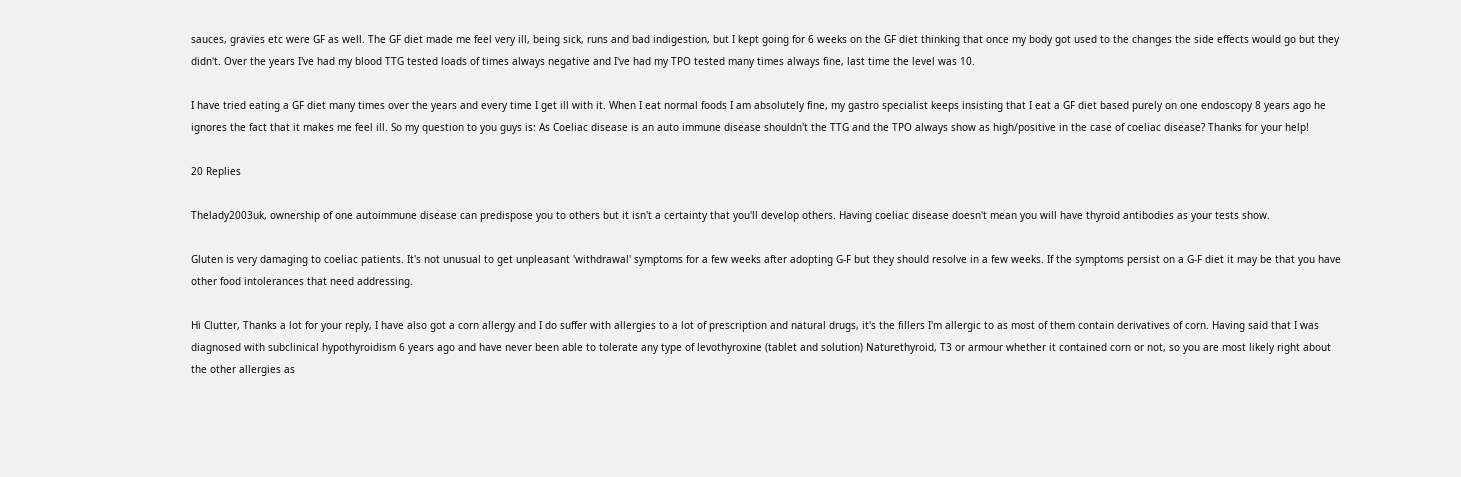sauces, gravies etc were GF as well. The GF diet made me feel very ill, being sick, runs and bad indigestion, but I kept going for 6 weeks on the GF diet thinking that once my body got used to the changes the side effects would go but they didn't. Over the years I've had my blood TTG tested loads of times always negative and I've had my TPO tested many times always fine, last time the level was 10.

I have tried eating a GF diet many times over the years and every time I get ill with it. When I eat normal foods I am absolutely fine, my gastro specialist keeps insisting that I eat a GF diet based purely on one endoscopy 8 years ago he ignores the fact that it makes me feel ill. So my question to you guys is: As Coeliac disease is an auto immune disease shouldn't the TTG and the TPO always show as high/positive in the case of coeliac disease? Thanks for your help!

20 Replies

Thelady2003uk, ownership of one autoimmune disease can predispose you to others but it isn't a certainty that you'll develop others. Having coeliac disease doesn't mean you will have thyroid antibodies as your tests show.

Gluten is very damaging to coeliac patients. It's not unusual to get unpleasant 'withdrawal' symptoms for a few weeks after adopting G-F but they should resolve in a few weeks. If the symptoms persist on a G-F diet it may be that you have other food intolerances that need addressing.

Hi Clutter, Thanks a lot for your reply, I have also got a corn allergy and I do suffer with allergies to a lot of prescription and natural drugs, it's the fillers I'm allergic to as most of them contain derivatives of corn. Having said that I was diagnosed with subclinical hypothyroidism 6 years ago and have never been able to tolerate any type of levothyroxine (tablet and solution) Naturethyroid, T3 or armour whether it contained corn or not, so you are most likely right about the other allergies as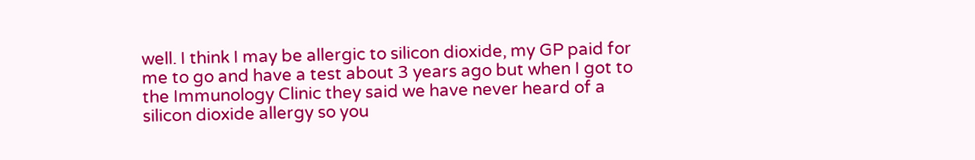well. I think I may be allergic to silicon dioxide, my GP paid for me to go and have a test about 3 years ago but when I got to the Immunology Clinic they said we have never heard of a silicon dioxide allergy so you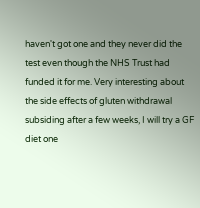haven't got one and they never did the test even though the NHS Trust had funded it for me. Very interesting about the side effects of gluten withdrawal subsiding after a few weeks, I will try a GF diet one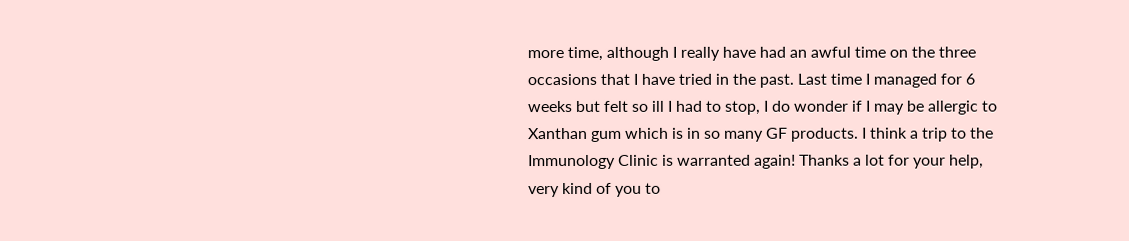more time, although I really have had an awful time on the three occasions that I have tried in the past. Last time I managed for 6 weeks but felt so ill I had to stop, I do wonder if I may be allergic to Xanthan gum which is in so many GF products. I think a trip to the Immunology Clinic is warranted again! Thanks a lot for your help, very kind of you to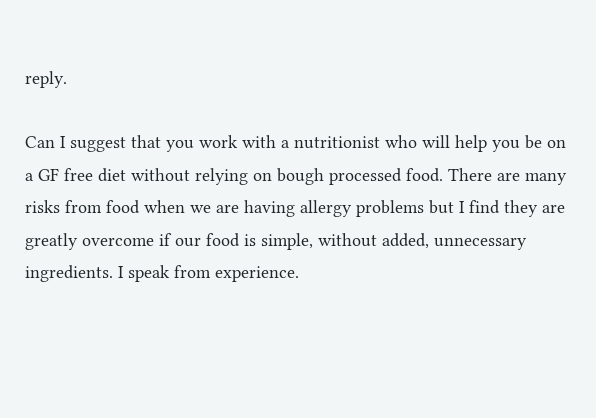reply.

Can I suggest that you work with a nutritionist who will help you be on a GF free diet without relying on bough processed food. There are many risks from food when we are having allergy problems but I find they are greatly overcome if our food is simple, without added, unnecessary ingredients. I speak from experience.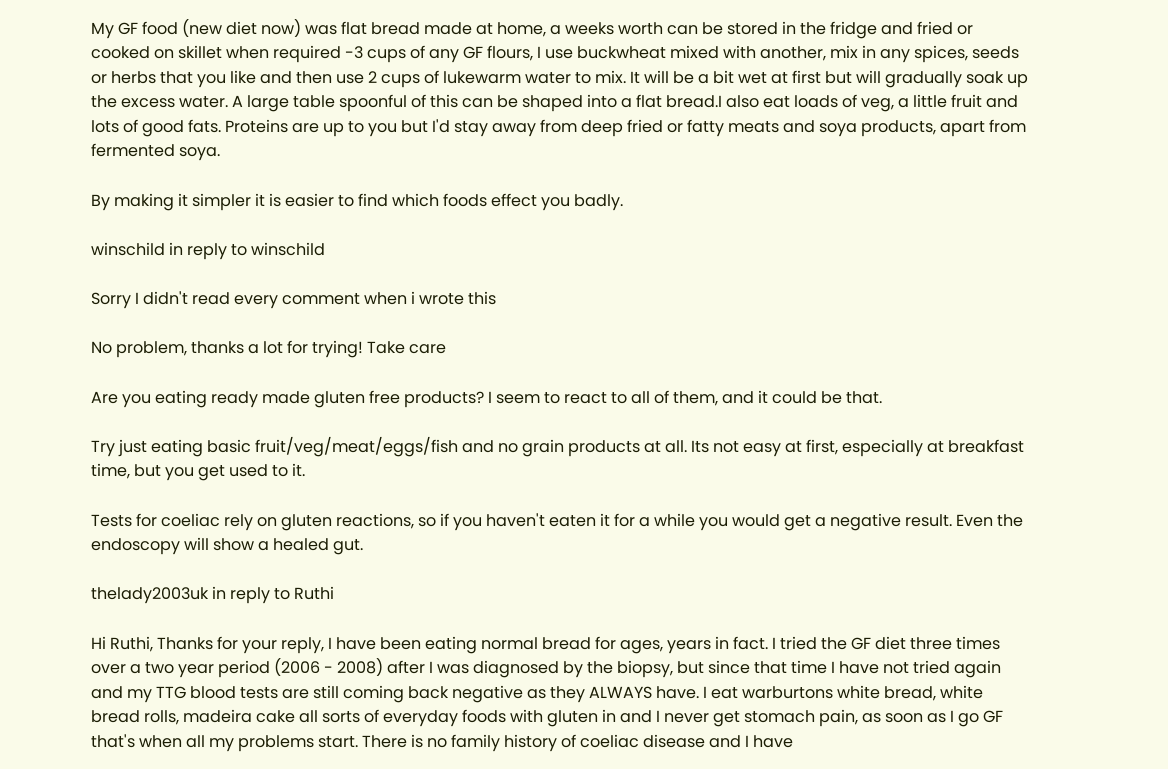My GF food (new diet now) was flat bread made at home, a weeks worth can be stored in the fridge and fried or cooked on skillet when required -3 cups of any GF flours, I use buckwheat mixed with another, mix in any spices, seeds or herbs that you like and then use 2 cups of lukewarm water to mix. It will be a bit wet at first but will gradually soak up the excess water. A large table spoonful of this can be shaped into a flat bread.I also eat loads of veg, a little fruit and lots of good fats. Proteins are up to you but I'd stay away from deep fried or fatty meats and soya products, apart from fermented soya.

By making it simpler it is easier to find which foods effect you badly.

winschild in reply to winschild

Sorry I didn't read every comment when i wrote this

No problem, thanks a lot for trying! Take care

Are you eating ready made gluten free products? I seem to react to all of them, and it could be that.

Try just eating basic fruit/veg/meat/eggs/fish and no grain products at all. Its not easy at first, especially at breakfast time, but you get used to it.

Tests for coeliac rely on gluten reactions, so if you haven't eaten it for a while you would get a negative result. Even the endoscopy will show a healed gut.

thelady2003uk in reply to Ruthi

Hi Ruthi, Thanks for your reply, I have been eating normal bread for ages, years in fact. I tried the GF diet three times over a two year period (2006 - 2008) after I was diagnosed by the biopsy, but since that time I have not tried again and my TTG blood tests are still coming back negative as they ALWAYS have. I eat warburtons white bread, white bread rolls, madeira cake all sorts of everyday foods with gluten in and I never get stomach pain, as soon as I go GF that's when all my problems start. There is no family history of coeliac disease and I have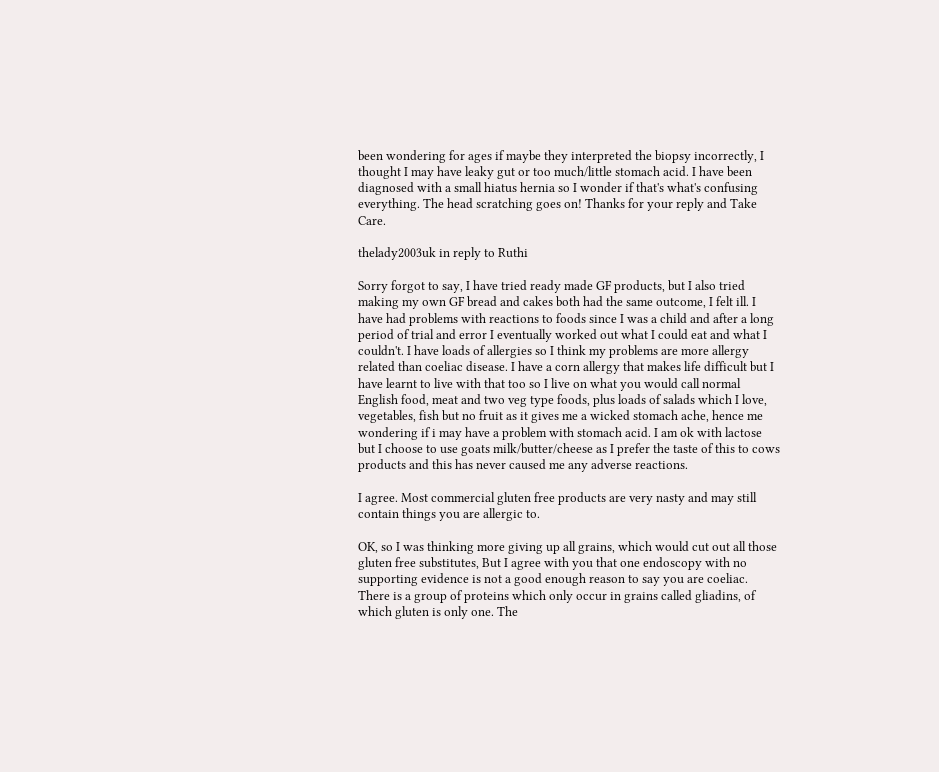been wondering for ages if maybe they interpreted the biopsy incorrectly, I thought I may have leaky gut or too much/little stomach acid. I have been diagnosed with a small hiatus hernia so I wonder if that's what's confusing everything. The head scratching goes on! Thanks for your reply and Take Care.

thelady2003uk in reply to Ruthi

Sorry forgot to say, I have tried ready made GF products, but I also tried making my own GF bread and cakes both had the same outcome, I felt ill. I have had problems with reactions to foods since I was a child and after a long period of trial and error I eventually worked out what I could eat and what I couldn't. I have loads of allergies so I think my problems are more allergy related than coeliac disease. I have a corn allergy that makes life difficult but I have learnt to live with that too so I live on what you would call normal English food, meat and two veg type foods, plus loads of salads which I love, vegetables, fish but no fruit as it gives me a wicked stomach ache, hence me wondering if i may have a problem with stomach acid. I am ok with lactose but I choose to use goats milk/butter/cheese as I prefer the taste of this to cows products and this has never caused me any adverse reactions.

I agree. Most commercial gluten free products are very nasty and may still contain things you are allergic to.

OK, so I was thinking more giving up all grains, which would cut out all those gluten free substitutes, But I agree with you that one endoscopy with no supporting evidence is not a good enough reason to say you are coeliac. There is a group of proteins which only occur in grains called gliadins, of which gluten is only one. The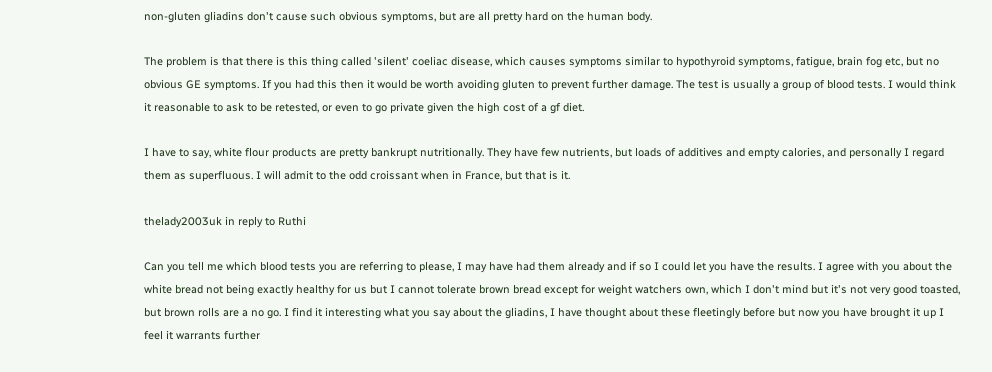non-gluten gliadins don't cause such obvious symptoms, but are all pretty hard on the human body.

The problem is that there is this thing called 'silent' coeliac disease, which causes symptoms similar to hypothyroid symptoms, fatigue, brain fog etc, but no obvious GE symptoms. If you had this then it would be worth avoiding gluten to prevent further damage. The test is usually a group of blood tests. I would think it reasonable to ask to be retested, or even to go private given the high cost of a gf diet.

I have to say, white flour products are pretty bankrupt nutritionally. They have few nutrients, but loads of additives and empty calories, and personally I regard them as superfluous. I will admit to the odd croissant when in France, but that is it.

thelady2003uk in reply to Ruthi

Can you tell me which blood tests you are referring to please, I may have had them already and if so I could let you have the results. I agree with you about the white bread not being exactly healthy for us but I cannot tolerate brown bread except for weight watchers own, which I don't mind but it's not very good toasted, but brown rolls are a no go. I find it interesting what you say about the gliadins, I have thought about these fleetingly before but now you have brought it up I feel it warrants further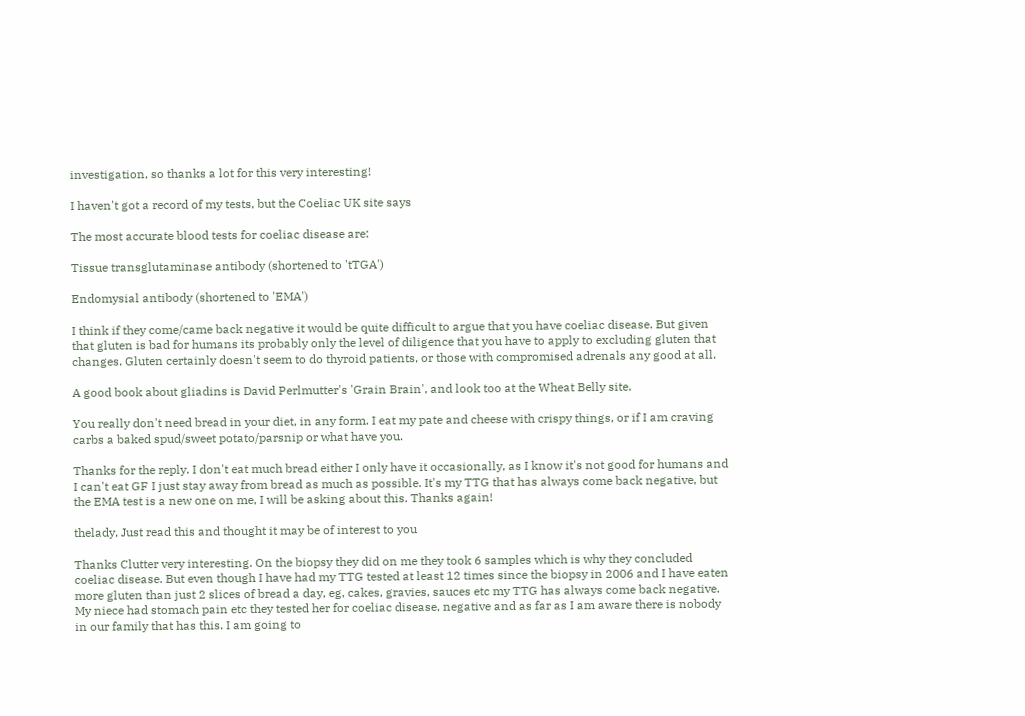investigation, so thanks a lot for this very interesting!

I haven't got a record of my tests, but the Coeliac UK site says

The most accurate blood tests for coeliac disease are:

Tissue transglutaminase antibody (shortened to 'tTGA')

Endomysial antibody (shortened to 'EMA')

I think if they come/came back negative it would be quite difficult to argue that you have coeliac disease. But given that gluten is bad for humans its probably only the level of diligence that you have to apply to excluding gluten that changes. Gluten certainly doesn't seem to do thyroid patients, or those with compromised adrenals any good at all.

A good book about gliadins is David Perlmutter's 'Grain Brain', and look too at the Wheat Belly site.

You really don't need bread in your diet, in any form. I eat my pate and cheese with crispy things, or if I am craving carbs a baked spud/sweet potato/parsnip or what have you.

Thanks for the reply. I don't eat much bread either I only have it occasionally, as I know it's not good for humans and I can't eat GF I just stay away from bread as much as possible. It's my TTG that has always come back negative, but the EMA test is a new one on me, I will be asking about this. Thanks again!

thelady, Just read this and thought it may be of interest to you

Thanks Clutter very interesting. On the biopsy they did on me they took 6 samples which is why they concluded coeliac disease. But even though I have had my TTG tested at least 12 times since the biopsy in 2006 and I have eaten more gluten than just 2 slices of bread a day, eg, cakes, gravies, sauces etc my TTG has always come back negative. My niece had stomach pain etc they tested her for coeliac disease, negative and as far as I am aware there is nobody in our family that has this. I am going to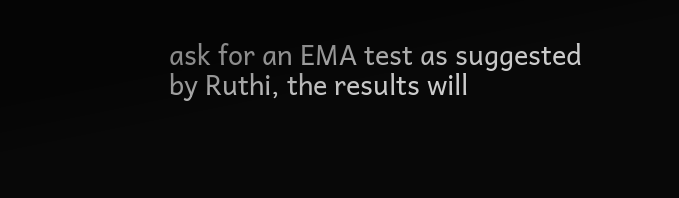ask for an EMA test as suggested by Ruthi, the results will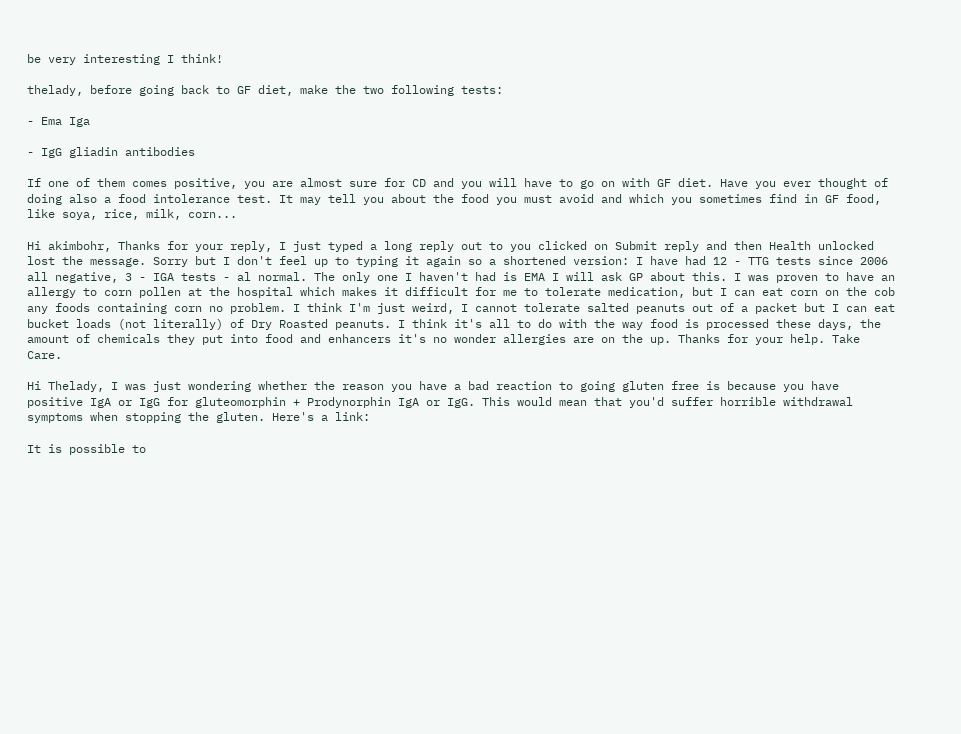be very interesting I think!

thelady, before going back to GF diet, make the two following tests:

- Ema Iga

- IgG gliadin antibodies

If one of them comes positive, you are almost sure for CD and you will have to go on with GF diet. Have you ever thought of doing also a food intolerance test. It may tell you about the food you must avoid and which you sometimes find in GF food, like soya, rice, milk, corn...

Hi akimbohr, Thanks for your reply, I just typed a long reply out to you clicked on Submit reply and then Health unlocked lost the message. Sorry but I don't feel up to typing it again so a shortened version: I have had 12 - TTG tests since 2006 all negative, 3 - IGA tests - al normal. The only one I haven't had is EMA I will ask GP about this. I was proven to have an allergy to corn pollen at the hospital which makes it difficult for me to tolerate medication, but I can eat corn on the cob any foods containing corn no problem. I think I'm just weird, I cannot tolerate salted peanuts out of a packet but I can eat bucket loads (not literally) of Dry Roasted peanuts. I think it's all to do with the way food is processed these days, the amount of chemicals they put into food and enhancers it's no wonder allergies are on the up. Thanks for your help. Take Care.

Hi Thelady, I was just wondering whether the reason you have a bad reaction to going gluten free is because you have positive IgA or IgG for gluteomorphin + Prodynorphin IgA or IgG. This would mean that you'd suffer horrible withdrawal symptoms when stopping the gluten. Here's a link:

It is possible to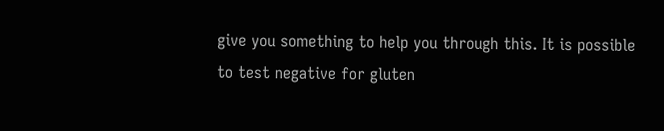give you something to help you through this. It is possible to test negative for gluten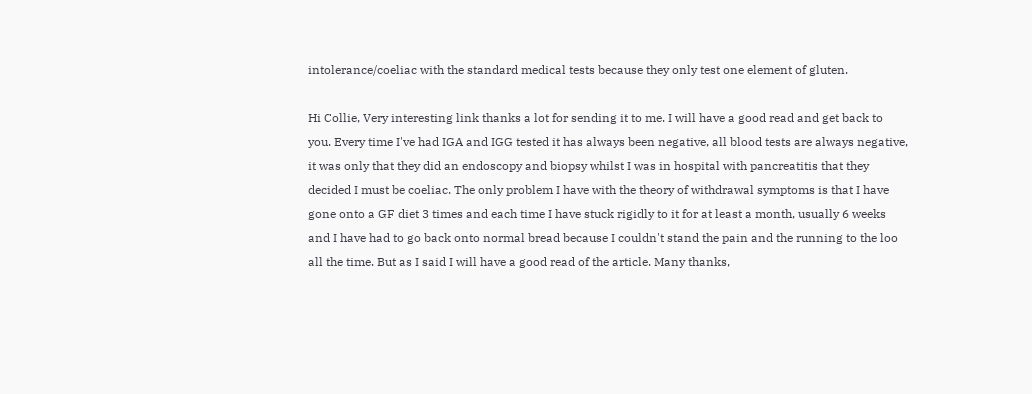intolerance/coeliac with the standard medical tests because they only test one element of gluten.

Hi Collie, Very interesting link thanks a lot for sending it to me. I will have a good read and get back to you. Every time I've had IGA and IGG tested it has always been negative, all blood tests are always negative, it was only that they did an endoscopy and biopsy whilst I was in hospital with pancreatitis that they decided I must be coeliac. The only problem I have with the theory of withdrawal symptoms is that I have gone onto a GF diet 3 times and each time I have stuck rigidly to it for at least a month, usually 6 weeks and I have had to go back onto normal bread because I couldn't stand the pain and the running to the loo all the time. But as I said I will have a good read of the article. Many thanks,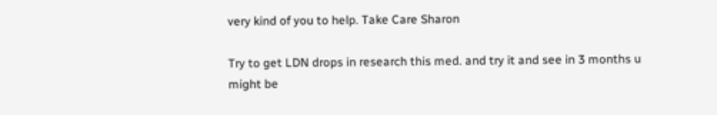very kind of you to help. Take Care Sharon

Try to get LDN drops in research this med. and try it and see in 3 months u might be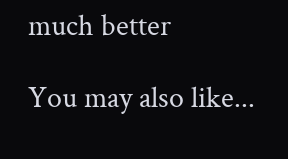much better

You may also like...